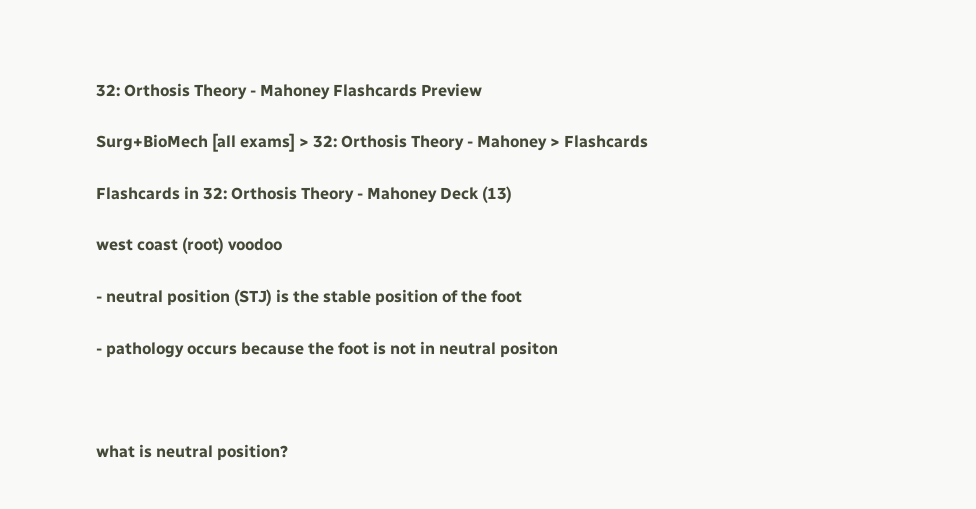32: Orthosis Theory - Mahoney Flashcards Preview

Surg+BioMech [all exams] > 32: Orthosis Theory - Mahoney > Flashcards

Flashcards in 32: Orthosis Theory - Mahoney Deck (13)

west coast (root) voodoo

- neutral position (STJ) is the stable position of the foot

- pathology occurs because the foot is not in neutral positon



what is neutral position?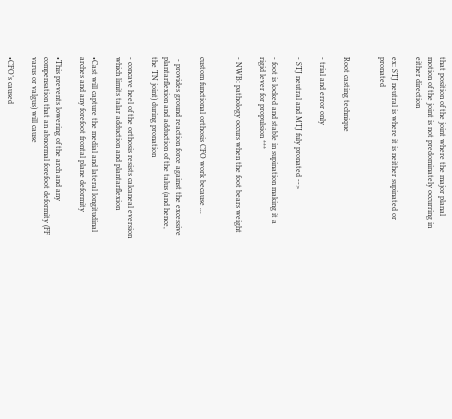that position of the joint where the major planal motion of the joint is not predominately occurring in either direction

ex: STJ neutral is where it is neither supinated or pronated


Root casting technique

- trial and error only

- STJ neutral and MTJ fuly pronated -->

- foot is locked and stable in supination making it a rigid lever for propulsion ***

- NWB: pathology occurs when the foot bears weight


custom functional orthosis CFO work because ...

 - provides ground reaction force against the excessive plantarflexion and adduction of the talus (and hence, the TN joint) during pronation

- concave heel of the orthosis resists calcaneal eversion which limits talar adduction and plantarflexion

•Cast will capture the medial and lateral longitudinal arches and any forefoot frontal plane deformity

•This prevents lowering of the arch and any compensation that an abnormal forefoot deformity (FF varus or valgus) will cause

•CFO’s caused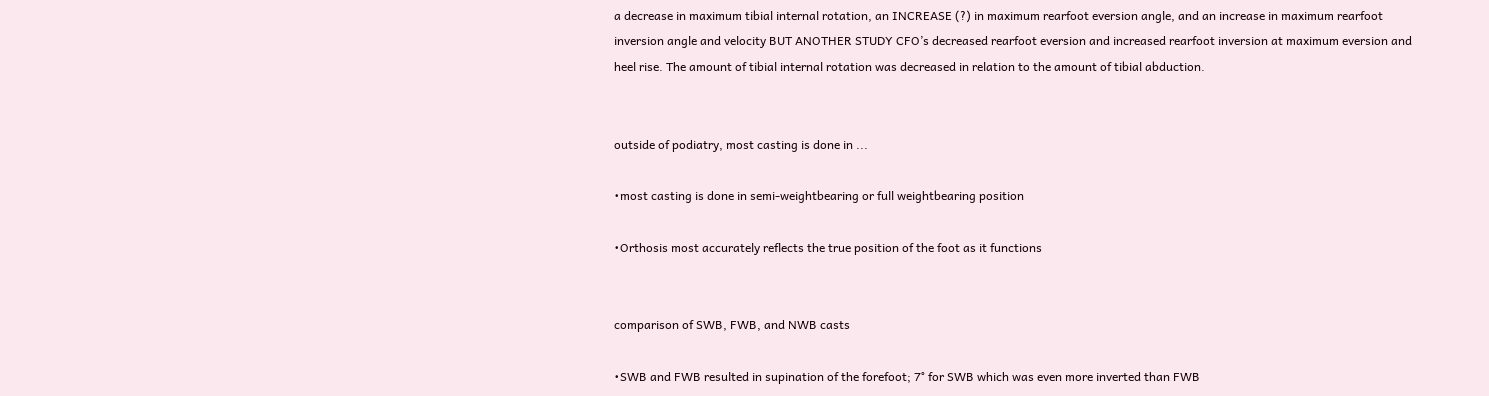a decrease in maximum tibial internal rotation, an INCREASE (?) in maximum rearfoot eversion angle, and an increase in maximum rearfoot inversion angle and velocity BUT ANOTHER STUDY CFO’s decreased rearfoot eversion and increased rearfoot inversion at maximum eversion and heel rise. The amount of tibial internal rotation was decreased in relation to the amount of tibial abduction.


outside of podiatry, most casting is done in ...

•most casting is done in semi-weightbearing or full weightbearing position

•Orthosis most accurately reflects the true position of the foot as it functions


comparison of SWB, FWB, and NWB casts

•SWB and FWB resulted in supination of the forefoot; 7° for SWB which was even more inverted than FWB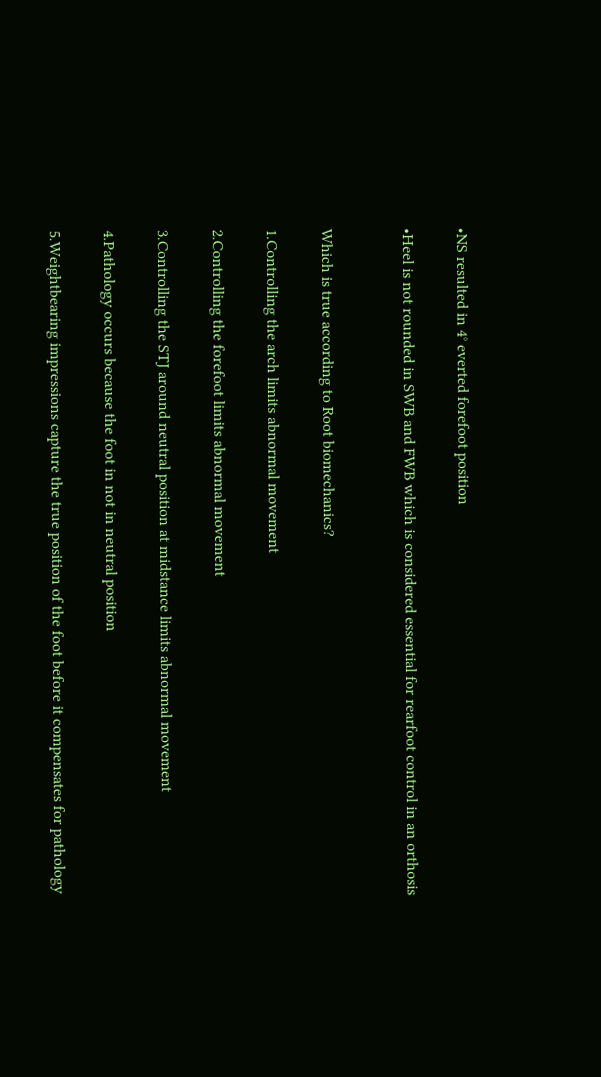•NS resulted in 4° everted forefoot position

•Heel is not rounded in SWB and FWB which is considered essential for rearfoot control in an orthosis


Which is true according to Root biomechanics?

1.Controlling the arch limits abnormal movement

2.Controlling the forefoot limits abnormal movement

3.Controlling the STJ around neutral position at midstance limits abnormal movement

4.Pathology occurs because the foot in not in neutral position

5.Weightbearing impressions capture the true position of the foot before it compensates for pathology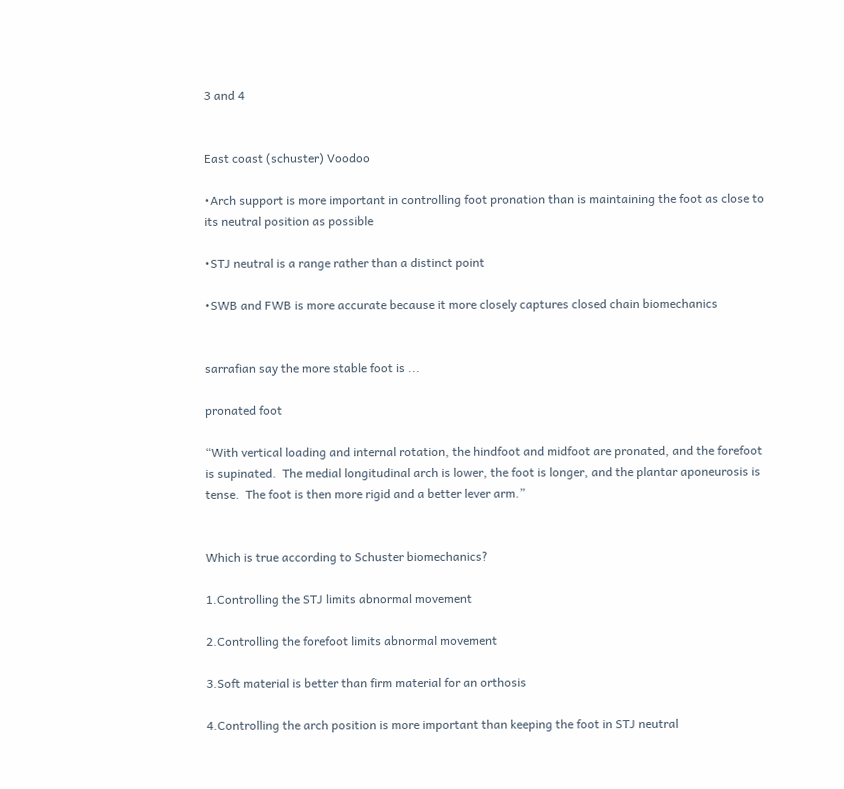3 and 4


East coast (schuster) Voodoo

•Arch support is more important in controlling foot pronation than is maintaining the foot as close to its neutral position as possible

•STJ neutral is a range rather than a distinct point

•SWB and FWB is more accurate because it more closely captures closed chain biomechanics


sarrafian say the more stable foot is ...

pronated foot

“With vertical loading and internal rotation, the hindfoot and midfoot are pronated, and the forefoot is supinated.  The medial longitudinal arch is lower, the foot is longer, and the plantar aponeurosis is tense.  The foot is then more rigid and a better lever arm.”


Which is true according to Schuster biomechanics?

1.Controlling the STJ limits abnormal movement

2.Controlling the forefoot limits abnormal movement

3.Soft material is better than firm material for an orthosis

4.Controlling the arch position is more important than keeping the foot in STJ neutral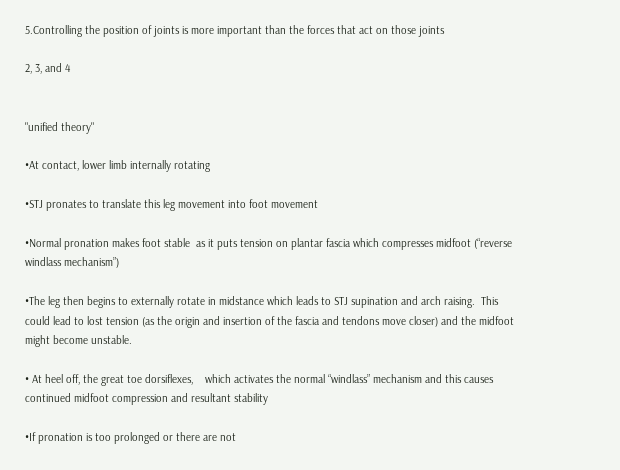5.Controlling the position of joints is more important than the forces that act on those joints

2, 3, and 4


"unified theory"

•At contact, lower limb internally rotating

•STJ pronates to translate this leg movement into foot movement

•Normal pronation makes foot stable  as it puts tension on plantar fascia which compresses midfoot (“reverse windlass mechanism”)

•The leg then begins to externally rotate in midstance which leads to STJ supination and arch raising.  This could lead to lost tension (as the origin and insertion of the fascia and tendons move closer) and the midfoot might become unstable.

• At heel off, the great toe dorsiflexes,    which activates the normal “windlass” mechanism and this causes continued midfoot compression and resultant stability

•If pronation is too prolonged or there are not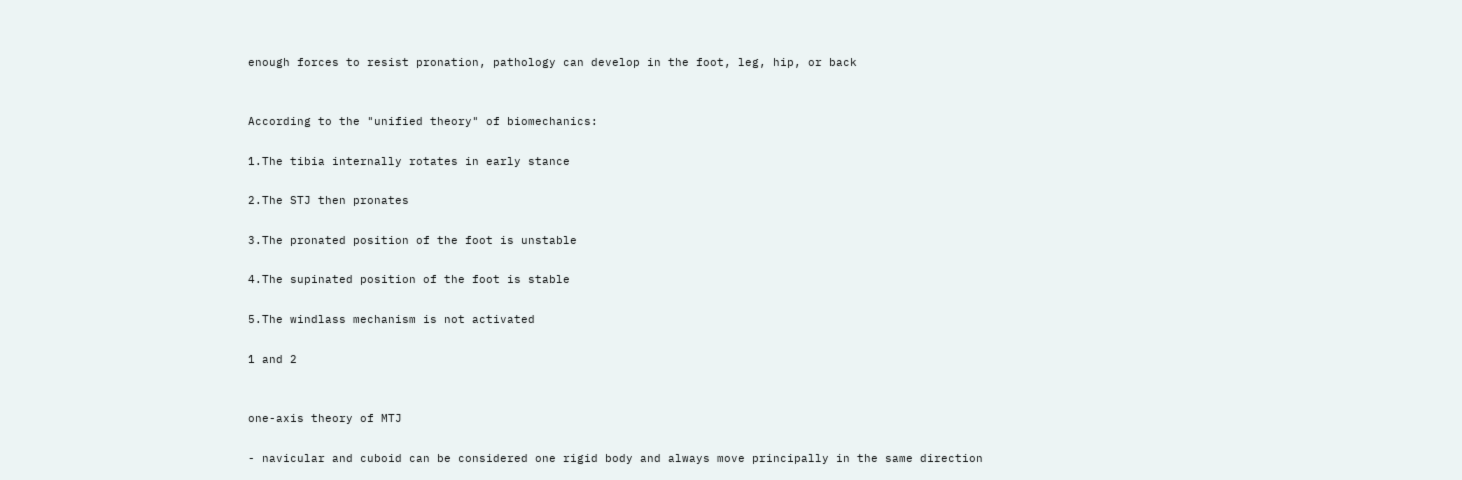enough forces to resist pronation, pathology can develop in the foot, leg, hip, or back


According to the "unified theory" of biomechanics:

1.The tibia internally rotates in early stance

2.The STJ then pronates

3.The pronated position of the foot is unstable

4.The supinated position of the foot is stable

5.The windlass mechanism is not activated

1 and 2


one-axis theory of MTJ

- navicular and cuboid can be considered one rigid body and always move principally in the same direction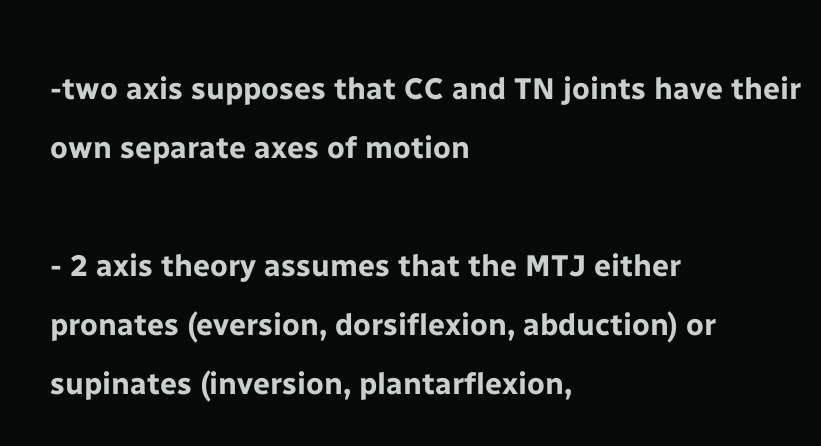-two axis supposes that CC and TN joints have their own separate axes of motion

- 2 axis theory assumes that the MTJ either pronates (eversion, dorsiflexion, abduction) or supinates (inversion, plantarflexion,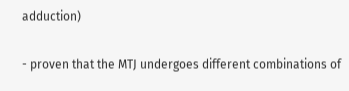adduction)

- proven that the MTJ undergoes different combinations of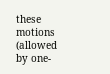these motions (allowed by one-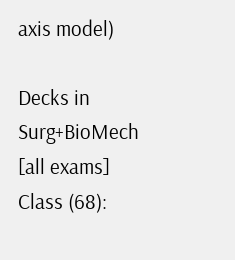axis model)

Decks in Surg+BioMech [all exams] Class (68):